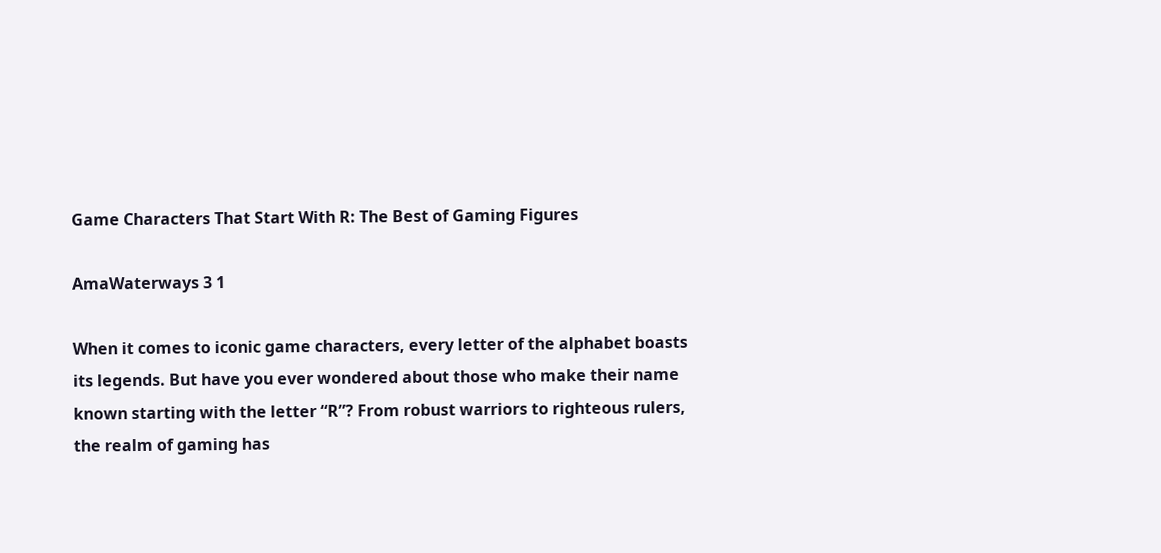Game Characters That Start With R: The Best of Gaming Figures

AmaWaterways 3 1

When it comes to iconic game characters, every letter of the alphabet boasts its legends. But have you ever wondered about those who make their name known starting with the letter “R”? From robust warriors to righteous rulers, the realm of gaming has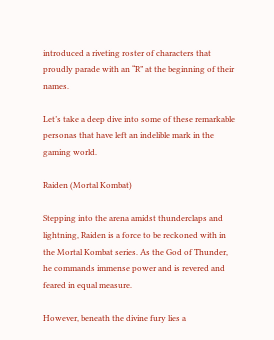introduced a riveting roster of characters that proudly parade with an “R” at the beginning of their names.

Let’s take a deep dive into some of these remarkable personas that have left an indelible mark in the gaming world.

Raiden (Mortal Kombat)

Stepping into the arena amidst thunderclaps and lightning, Raiden is a force to be reckoned with in the Mortal Kombat series. As the God of Thunder, he commands immense power and is revered and feared in equal measure.

However, beneath the divine fury lies a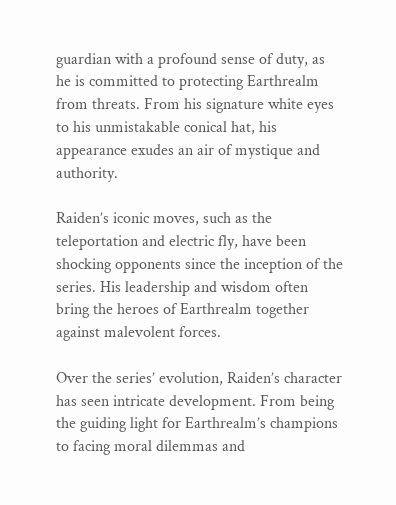guardian with a profound sense of duty, as he is committed to protecting Earthrealm from threats. From his signature white eyes to his unmistakable conical hat, his appearance exudes an air of mystique and authority.

Raiden’s iconic moves, such as the teleportation and electric fly, have been shocking opponents since the inception of the series. His leadership and wisdom often bring the heroes of Earthrealm together against malevolent forces.

Over the series’ evolution, Raiden’s character has seen intricate development. From being the guiding light for Earthrealm’s champions to facing moral dilemmas and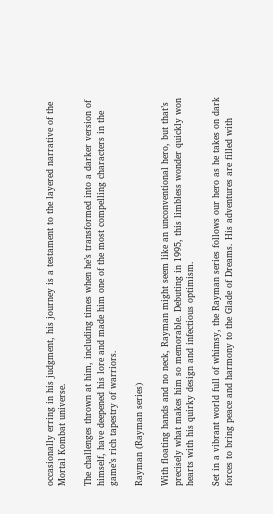occasionally erring in his judgment, his journey is a testament to the layered narrative of the Mortal Kombat universe.

The challenges thrown at him, including times when he’s transformed into a darker version of himself, have deepened his lore and made him one of the most compelling characters in the game’s rich tapestry of warriors.

Rayman (Rayman series)

With floating hands and no neck, Rayman might seem like an unconventional hero, but that’s precisely what makes him so memorable. Debuting in 1995, this limbless wonder quickly won hearts with his quirky design and infectious optimism.

Set in a vibrant world full of whimsy, the Rayman series follows our hero as he takes on dark forces to bring peace and harmony to the Glade of Dreams. His adventures are filled with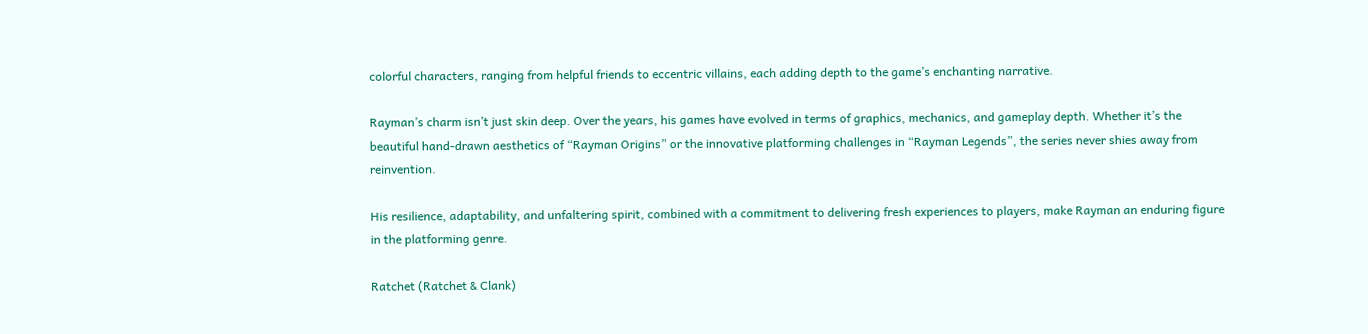colorful characters, ranging from helpful friends to eccentric villains, each adding depth to the game’s enchanting narrative.

Rayman’s charm isn’t just skin deep. Over the years, his games have evolved in terms of graphics, mechanics, and gameplay depth. Whether it’s the beautiful hand-drawn aesthetics of “Rayman Origins” or the innovative platforming challenges in “Rayman Legends”, the series never shies away from reinvention.

His resilience, adaptability, and unfaltering spirit, combined with a commitment to delivering fresh experiences to players, make Rayman an enduring figure in the platforming genre.

Ratchet (Ratchet & Clank)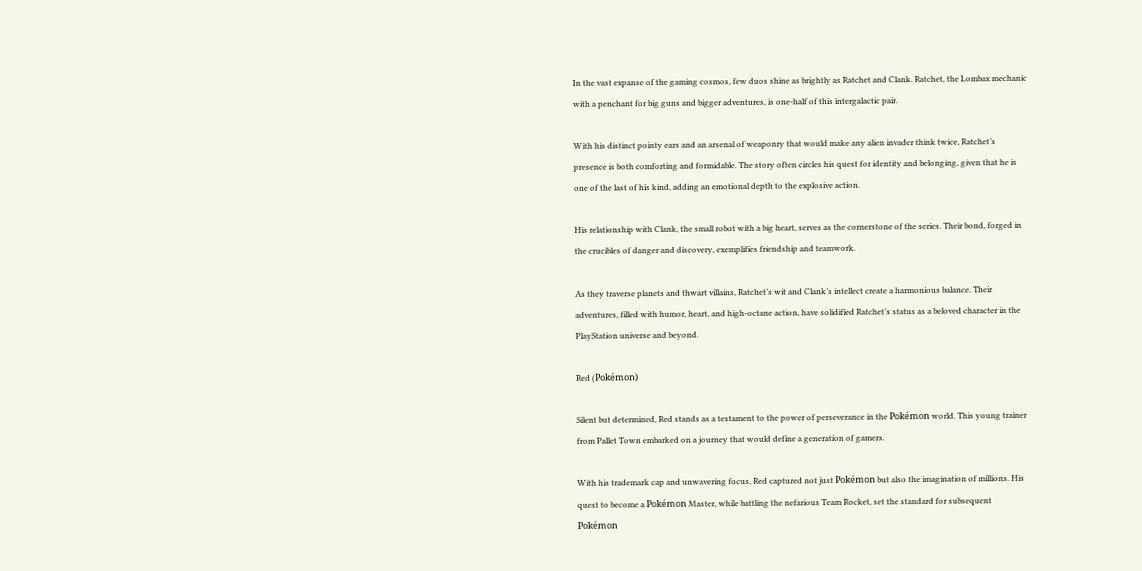In the vast expanse of the gaming cosmos, few duos shine as brightly as Ratchet and Clank. Ratchet, the Lombax mechanic with a penchant for big guns and bigger adventures, is one-half of this intergalactic pair.

With his distinct pointy ears and an arsenal of weaponry that would make any alien invader think twice, Ratchet’s presence is both comforting and formidable. The story often circles his quest for identity and belonging, given that he is one of the last of his kind, adding an emotional depth to the explosive action.

His relationship with Clank, the small robot with a big heart, serves as the cornerstone of the series. Their bond, forged in the crucibles of danger and discovery, exemplifies friendship and teamwork.

As they traverse planets and thwart villains, Ratchet’s wit and Clank’s intellect create a harmonious balance. Their adventures, filled with humor, heart, and high-octane action, have solidified Ratchet’s status as a beloved character in the PlayStation universe and beyond.

Red (Pokémon)

Silent but determined, Red stands as a testament to the power of perseverance in the Pokémon world. This young trainer from Pallet Town embarked on a journey that would define a generation of gamers.

With his trademark cap and unwavering focus, Red captured not just Pokémon but also the imagination of millions. His quest to become a Pokémon Master, while battling the nefarious Team Rocket, set the standard for subsequent Pokémon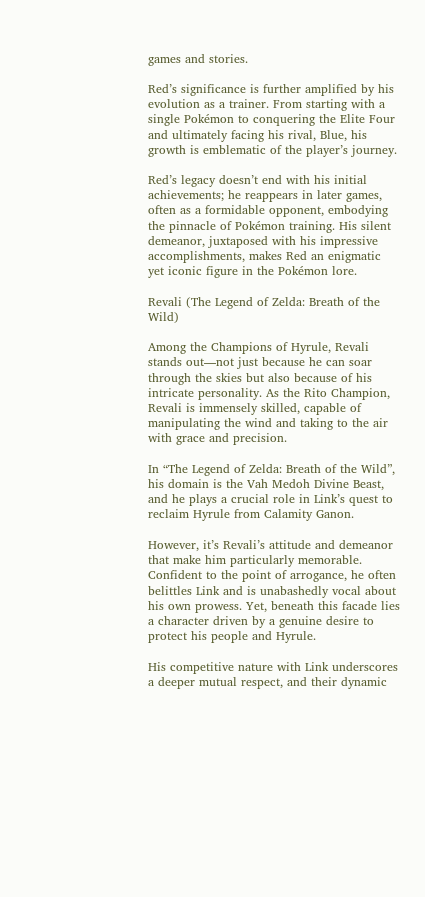games and stories.

Red’s significance is further amplified by his evolution as a trainer. From starting with a single Pokémon to conquering the Elite Four and ultimately facing his rival, Blue, his growth is emblematic of the player’s journey.

Red’s legacy doesn’t end with his initial achievements; he reappears in later games, often as a formidable opponent, embodying the pinnacle of Pokémon training. His silent demeanor, juxtaposed with his impressive accomplishments, makes Red an enigmatic yet iconic figure in the Pokémon lore.

Revali (The Legend of Zelda: Breath of the Wild)

Among the Champions of Hyrule, Revali stands out—not just because he can soar through the skies but also because of his intricate personality. As the Rito Champion, Revali is immensely skilled, capable of manipulating the wind and taking to the air with grace and precision.

In “The Legend of Zelda: Breath of the Wild”, his domain is the Vah Medoh Divine Beast, and he plays a crucial role in Link’s quest to reclaim Hyrule from Calamity Ganon.

However, it’s Revali’s attitude and demeanor that make him particularly memorable. Confident to the point of arrogance, he often belittles Link and is unabashedly vocal about his own prowess. Yet, beneath this facade lies a character driven by a genuine desire to protect his people and Hyrule.

His competitive nature with Link underscores a deeper mutual respect, and their dynamic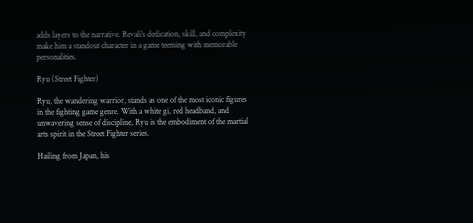adds layers to the narrative. Revali’s dedication, skill, and complexity make him a standout character in a game teeming with memorable personalities.

Ryu (Street Fighter)

Ryu, the wandering warrior, stands as one of the most iconic figures in the fighting game genre. With a white gi, red headband, and unwavering sense of discipline, Ryu is the embodiment of the martial arts spirit in the Street Fighter series.

Hailing from Japan, his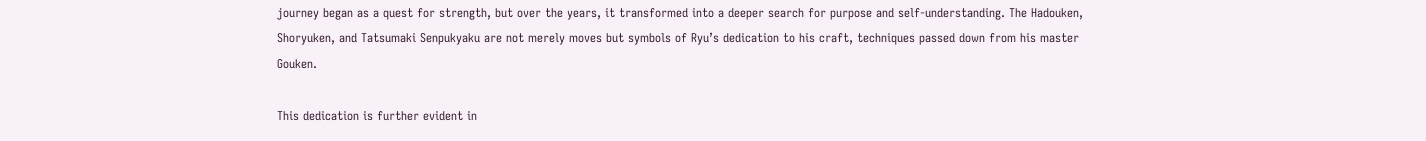journey began as a quest for strength, but over the years, it transformed into a deeper search for purpose and self-understanding. The Hadouken, Shoryuken, and Tatsumaki Senpukyaku are not merely moves but symbols of Ryu’s dedication to his craft, techniques passed down from his master Gouken.

This dedication is further evident in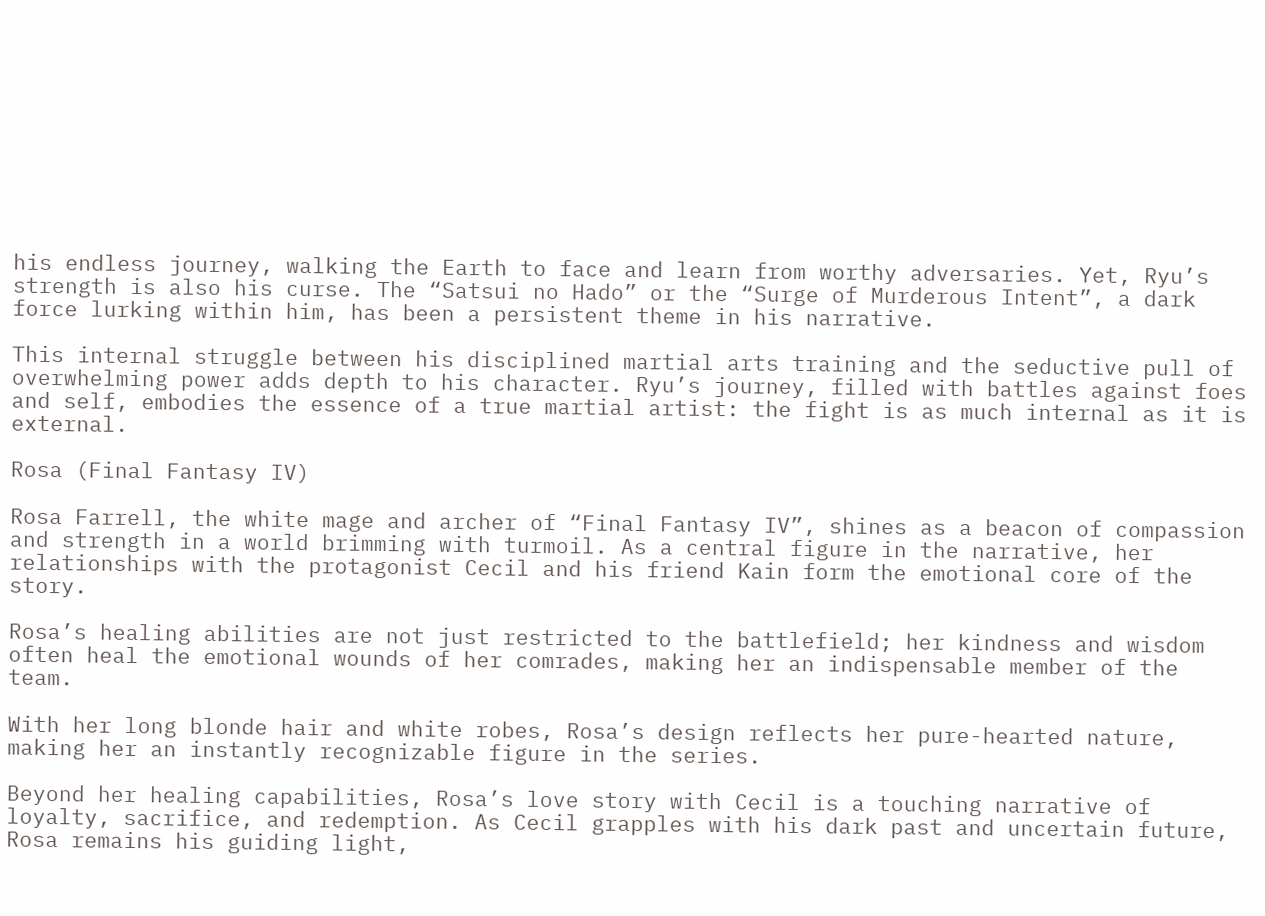his endless journey, walking the Earth to face and learn from worthy adversaries. Yet, Ryu’s strength is also his curse. The “Satsui no Hado” or the “Surge of Murderous Intent”, a dark force lurking within him, has been a persistent theme in his narrative.

This internal struggle between his disciplined martial arts training and the seductive pull of overwhelming power adds depth to his character. Ryu’s journey, filled with battles against foes and self, embodies the essence of a true martial artist: the fight is as much internal as it is external.

Rosa (Final Fantasy IV)

Rosa Farrell, the white mage and archer of “Final Fantasy IV”, shines as a beacon of compassion and strength in a world brimming with turmoil. As a central figure in the narrative, her relationships with the protagonist Cecil and his friend Kain form the emotional core of the story.

Rosa’s healing abilities are not just restricted to the battlefield; her kindness and wisdom often heal the emotional wounds of her comrades, making her an indispensable member of the team.

With her long blonde hair and white robes, Rosa’s design reflects her pure-hearted nature, making her an instantly recognizable figure in the series.

Beyond her healing capabilities, Rosa’s love story with Cecil is a touching narrative of loyalty, sacrifice, and redemption. As Cecil grapples with his dark past and uncertain future, Rosa remains his guiding light,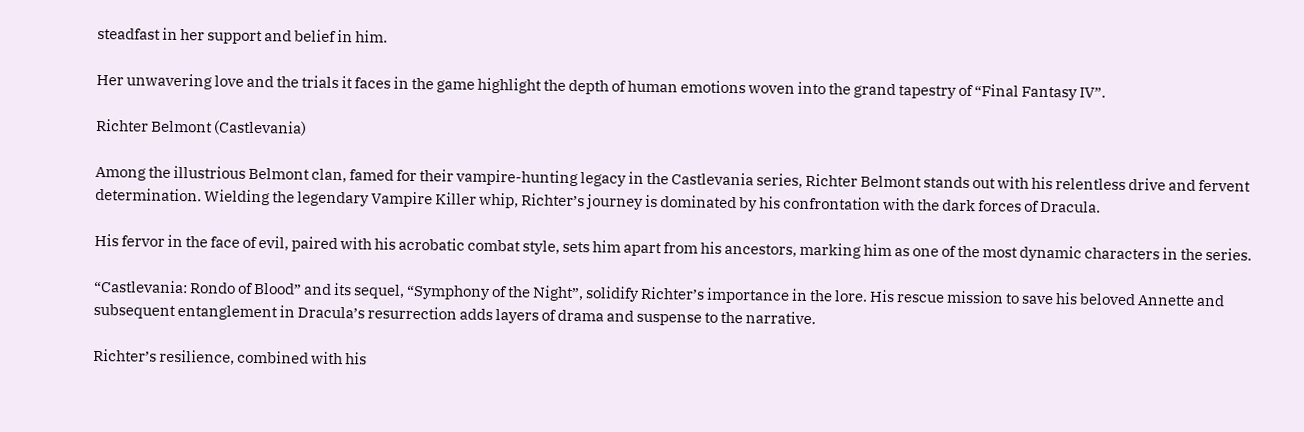steadfast in her support and belief in him.

Her unwavering love and the trials it faces in the game highlight the depth of human emotions woven into the grand tapestry of “Final Fantasy IV”.

Richter Belmont (Castlevania)

Among the illustrious Belmont clan, famed for their vampire-hunting legacy in the Castlevania series, Richter Belmont stands out with his relentless drive and fervent determination. Wielding the legendary Vampire Killer whip, Richter’s journey is dominated by his confrontation with the dark forces of Dracula.

His fervor in the face of evil, paired with his acrobatic combat style, sets him apart from his ancestors, marking him as one of the most dynamic characters in the series.

“Castlevania: Rondo of Blood” and its sequel, “Symphony of the Night”, solidify Richter’s importance in the lore. His rescue mission to save his beloved Annette and subsequent entanglement in Dracula’s resurrection adds layers of drama and suspense to the narrative.

Richter’s resilience, combined with his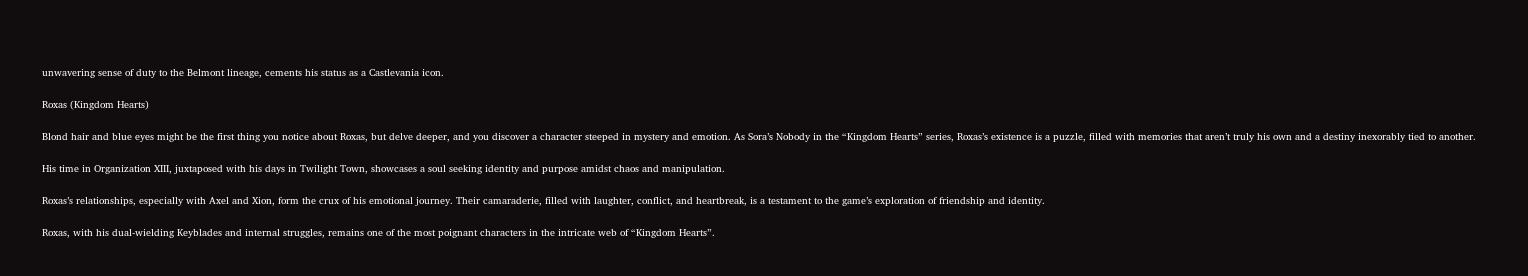unwavering sense of duty to the Belmont lineage, cements his status as a Castlevania icon.

Roxas (Kingdom Hearts)

Blond hair and blue eyes might be the first thing you notice about Roxas, but delve deeper, and you discover a character steeped in mystery and emotion. As Sora’s Nobody in the “Kingdom Hearts” series, Roxas’s existence is a puzzle, filled with memories that aren’t truly his own and a destiny inexorably tied to another.

His time in Organization XIII, juxtaposed with his days in Twilight Town, showcases a soul seeking identity and purpose amidst chaos and manipulation.

Roxas’s relationships, especially with Axel and Xion, form the crux of his emotional journey. Their camaraderie, filled with laughter, conflict, and heartbreak, is a testament to the game’s exploration of friendship and identity.

Roxas, with his dual-wielding Keyblades and internal struggles, remains one of the most poignant characters in the intricate web of “Kingdom Hearts”.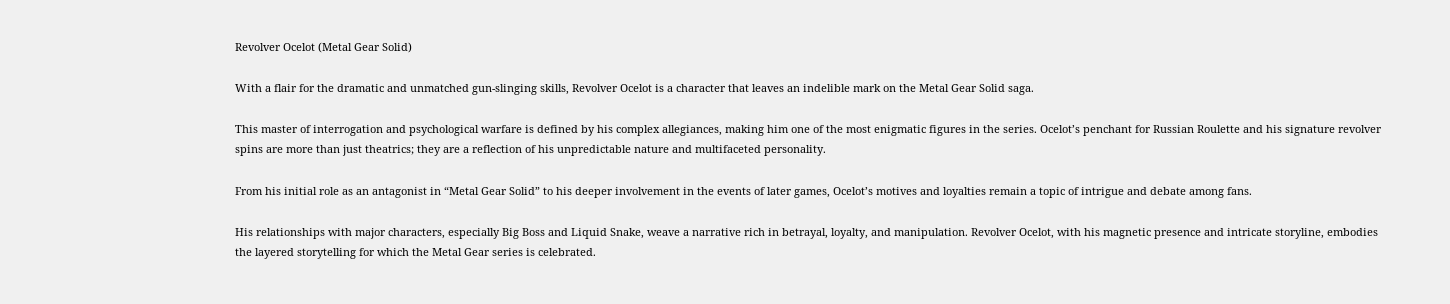Revolver Ocelot (Metal Gear Solid)

With a flair for the dramatic and unmatched gun-slinging skills, Revolver Ocelot is a character that leaves an indelible mark on the Metal Gear Solid saga.

This master of interrogation and psychological warfare is defined by his complex allegiances, making him one of the most enigmatic figures in the series. Ocelot’s penchant for Russian Roulette and his signature revolver spins are more than just theatrics; they are a reflection of his unpredictable nature and multifaceted personality.

From his initial role as an antagonist in “Metal Gear Solid” to his deeper involvement in the events of later games, Ocelot’s motives and loyalties remain a topic of intrigue and debate among fans.

His relationships with major characters, especially Big Boss and Liquid Snake, weave a narrative rich in betrayal, loyalty, and manipulation. Revolver Ocelot, with his magnetic presence and intricate storyline, embodies the layered storytelling for which the Metal Gear series is celebrated.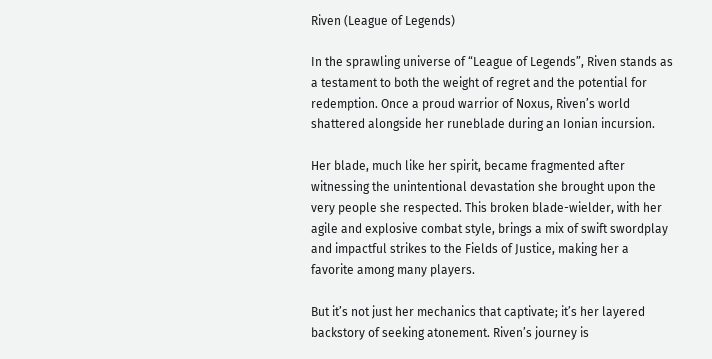Riven (League of Legends)

In the sprawling universe of “League of Legends”, Riven stands as a testament to both the weight of regret and the potential for redemption. Once a proud warrior of Noxus, Riven’s world shattered alongside her runeblade during an Ionian incursion.

Her blade, much like her spirit, became fragmented after witnessing the unintentional devastation she brought upon the very people she respected. This broken blade-wielder, with her agile and explosive combat style, brings a mix of swift swordplay and impactful strikes to the Fields of Justice, making her a favorite among many players.

But it’s not just her mechanics that captivate; it’s her layered backstory of seeking atonement. Riven’s journey is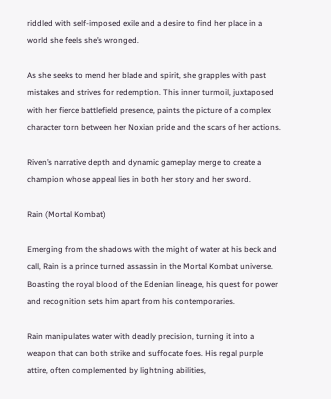riddled with self-imposed exile and a desire to find her place in a world she feels she’s wronged.

As she seeks to mend her blade and spirit, she grapples with past mistakes and strives for redemption. This inner turmoil, juxtaposed with her fierce battlefield presence, paints the picture of a complex character torn between her Noxian pride and the scars of her actions.

Riven’s narrative depth and dynamic gameplay merge to create a champion whose appeal lies in both her story and her sword.

Rain (Mortal Kombat)

Emerging from the shadows with the might of water at his beck and call, Rain is a prince turned assassin in the Mortal Kombat universe. Boasting the royal blood of the Edenian lineage, his quest for power and recognition sets him apart from his contemporaries.

Rain manipulates water with deadly precision, turning it into a weapon that can both strike and suffocate foes. His regal purple attire, often complemented by lightning abilities,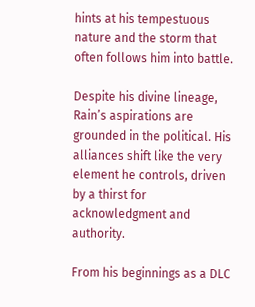hints at his tempestuous nature and the storm that often follows him into battle.

Despite his divine lineage, Rain’s aspirations are grounded in the political. His alliances shift like the very element he controls, driven by a thirst for acknowledgment and authority.

From his beginnings as a DLC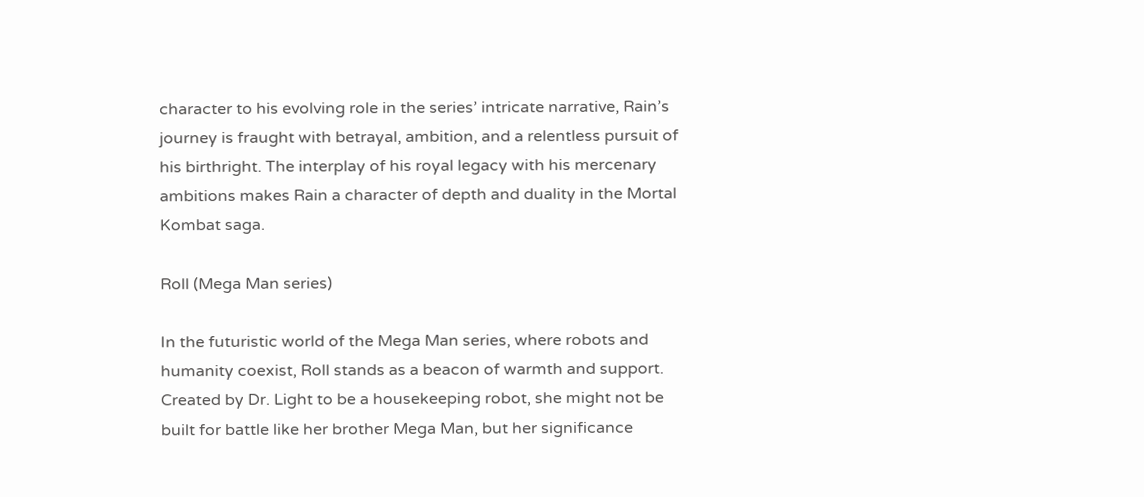character to his evolving role in the series’ intricate narrative, Rain’s journey is fraught with betrayal, ambition, and a relentless pursuit of his birthright. The interplay of his royal legacy with his mercenary ambitions makes Rain a character of depth and duality in the Mortal Kombat saga.

Roll (Mega Man series)

In the futuristic world of the Mega Man series, where robots and humanity coexist, Roll stands as a beacon of warmth and support. Created by Dr. Light to be a housekeeping robot, she might not be built for battle like her brother Mega Man, but her significance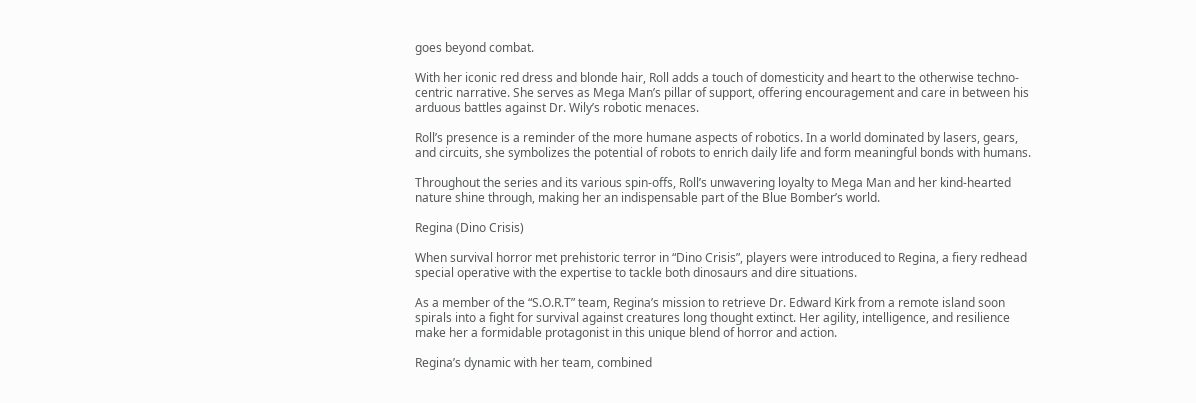goes beyond combat.

With her iconic red dress and blonde hair, Roll adds a touch of domesticity and heart to the otherwise techno-centric narrative. She serves as Mega Man’s pillar of support, offering encouragement and care in between his arduous battles against Dr. Wily’s robotic menaces.

Roll’s presence is a reminder of the more humane aspects of robotics. In a world dominated by lasers, gears, and circuits, she symbolizes the potential of robots to enrich daily life and form meaningful bonds with humans.

Throughout the series and its various spin-offs, Roll’s unwavering loyalty to Mega Man and her kind-hearted nature shine through, making her an indispensable part of the Blue Bomber’s world.

Regina (Dino Crisis)

When survival horror met prehistoric terror in “Dino Crisis”, players were introduced to Regina, a fiery redhead special operative with the expertise to tackle both dinosaurs and dire situations.

As a member of the “S.O.R.T” team, Regina’s mission to retrieve Dr. Edward Kirk from a remote island soon spirals into a fight for survival against creatures long thought extinct. Her agility, intelligence, and resilience make her a formidable protagonist in this unique blend of horror and action.

Regina’s dynamic with her team, combined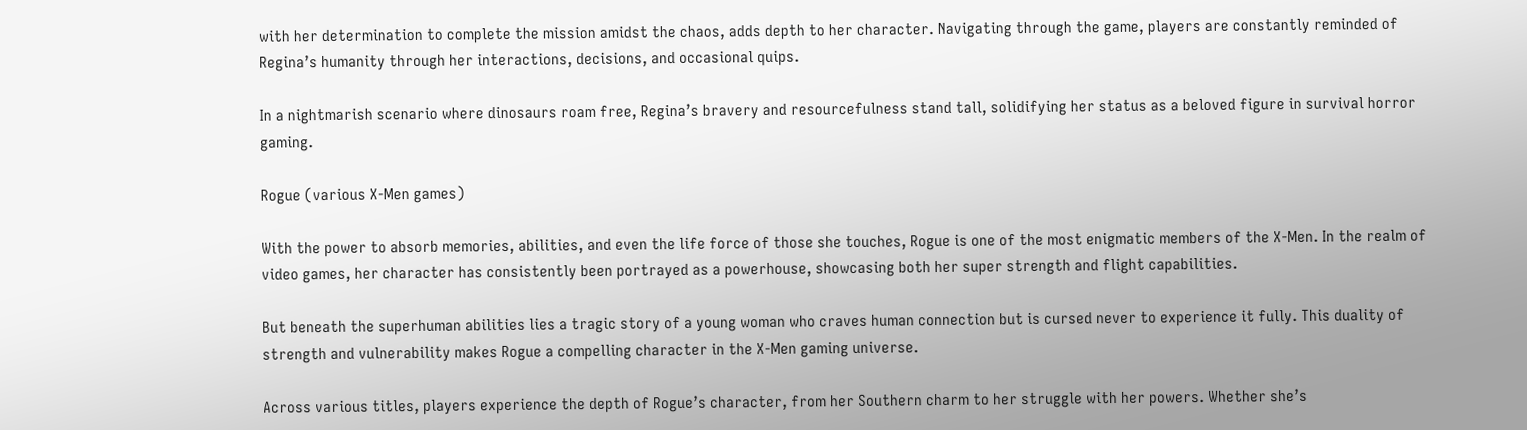with her determination to complete the mission amidst the chaos, adds depth to her character. Navigating through the game, players are constantly reminded of Regina’s humanity through her interactions, decisions, and occasional quips.

In a nightmarish scenario where dinosaurs roam free, Regina’s bravery and resourcefulness stand tall, solidifying her status as a beloved figure in survival horror gaming.

Rogue (various X-Men games)

With the power to absorb memories, abilities, and even the life force of those she touches, Rogue is one of the most enigmatic members of the X-Men. In the realm of video games, her character has consistently been portrayed as a powerhouse, showcasing both her super strength and flight capabilities.

But beneath the superhuman abilities lies a tragic story of a young woman who craves human connection but is cursed never to experience it fully. This duality of strength and vulnerability makes Rogue a compelling character in the X-Men gaming universe.

Across various titles, players experience the depth of Rogue’s character, from her Southern charm to her struggle with her powers. Whether she’s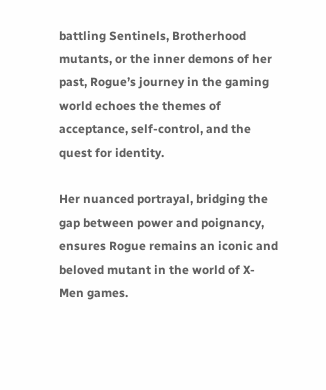battling Sentinels, Brotherhood mutants, or the inner demons of her past, Rogue’s journey in the gaming world echoes the themes of acceptance, self-control, and the quest for identity.

Her nuanced portrayal, bridging the gap between power and poignancy, ensures Rogue remains an iconic and beloved mutant in the world of X-Men games.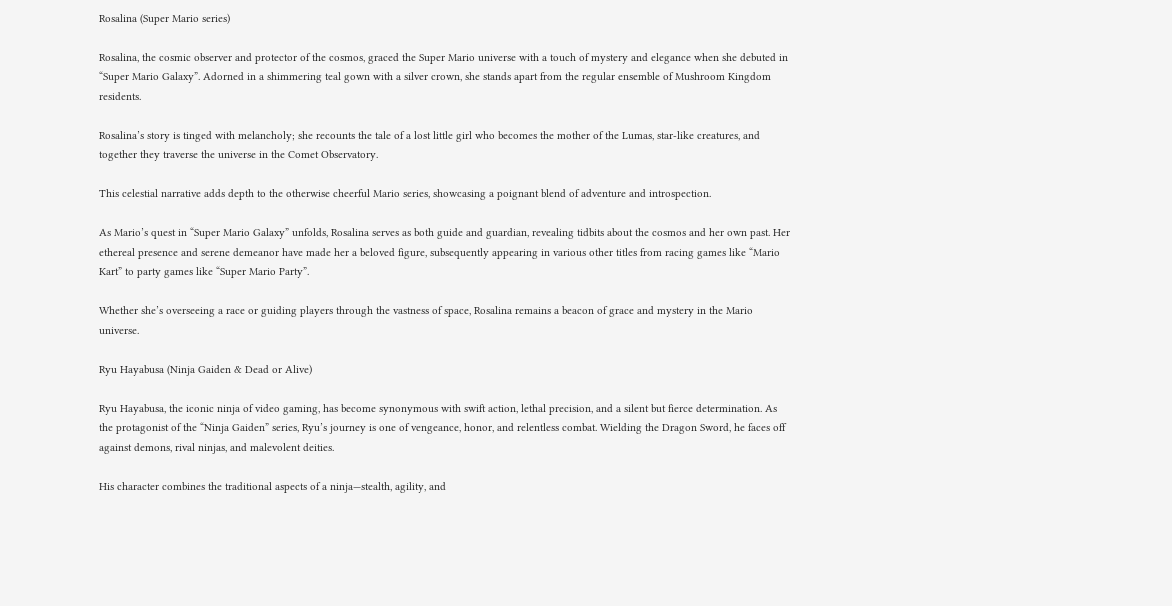Rosalina (Super Mario series)

Rosalina, the cosmic observer and protector of the cosmos, graced the Super Mario universe with a touch of mystery and elegance when she debuted in “Super Mario Galaxy”. Adorned in a shimmering teal gown with a silver crown, she stands apart from the regular ensemble of Mushroom Kingdom residents.

Rosalina’s story is tinged with melancholy; she recounts the tale of a lost little girl who becomes the mother of the Lumas, star-like creatures, and together they traverse the universe in the Comet Observatory.

This celestial narrative adds depth to the otherwise cheerful Mario series, showcasing a poignant blend of adventure and introspection.

As Mario’s quest in “Super Mario Galaxy” unfolds, Rosalina serves as both guide and guardian, revealing tidbits about the cosmos and her own past. Her ethereal presence and serene demeanor have made her a beloved figure, subsequently appearing in various other titles from racing games like “Mario Kart” to party games like “Super Mario Party”.

Whether she’s overseeing a race or guiding players through the vastness of space, Rosalina remains a beacon of grace and mystery in the Mario universe.

Ryu Hayabusa (Ninja Gaiden & Dead or Alive)

Ryu Hayabusa, the iconic ninja of video gaming, has become synonymous with swift action, lethal precision, and a silent but fierce determination. As the protagonist of the “Ninja Gaiden” series, Ryu’s journey is one of vengeance, honor, and relentless combat. Wielding the Dragon Sword, he faces off against demons, rival ninjas, and malevolent deities.

His character combines the traditional aspects of a ninja—stealth, agility, and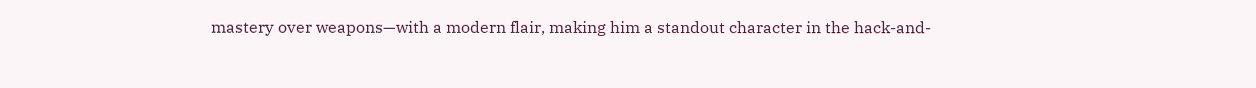mastery over weapons—with a modern flair, making him a standout character in the hack-and-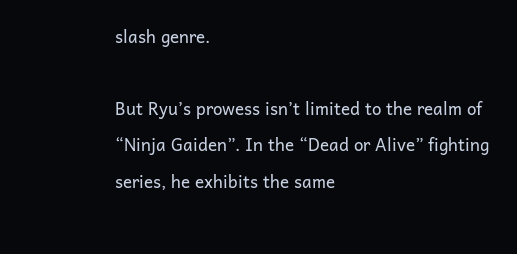slash genre.

But Ryu’s prowess isn’t limited to the realm of “Ninja Gaiden”. In the “Dead or Alive” fighting series, he exhibits the same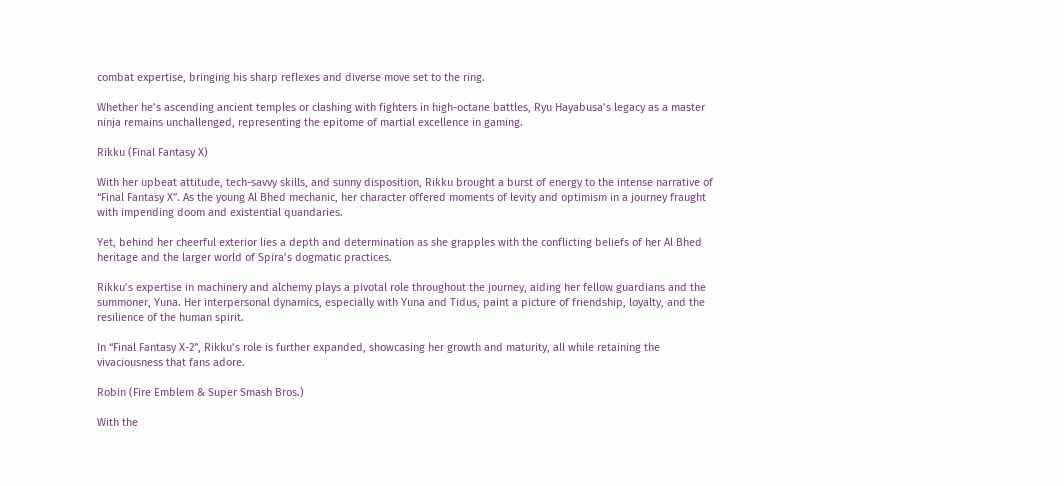combat expertise, bringing his sharp reflexes and diverse move set to the ring.

Whether he’s ascending ancient temples or clashing with fighters in high-octane battles, Ryu Hayabusa’s legacy as a master ninja remains unchallenged, representing the epitome of martial excellence in gaming.

Rikku (Final Fantasy X)

With her upbeat attitude, tech-savvy skills, and sunny disposition, Rikku brought a burst of energy to the intense narrative of “Final Fantasy X”. As the young Al Bhed mechanic, her character offered moments of levity and optimism in a journey fraught with impending doom and existential quandaries.

Yet, behind her cheerful exterior lies a depth and determination as she grapples with the conflicting beliefs of her Al Bhed heritage and the larger world of Spira’s dogmatic practices.

Rikku’s expertise in machinery and alchemy plays a pivotal role throughout the journey, aiding her fellow guardians and the summoner, Yuna. Her interpersonal dynamics, especially with Yuna and Tidus, paint a picture of friendship, loyalty, and the resilience of the human spirit.

In “Final Fantasy X-2”, Rikku’s role is further expanded, showcasing her growth and maturity, all while retaining the vivaciousness that fans adore.

Robin (Fire Emblem & Super Smash Bros.)

With the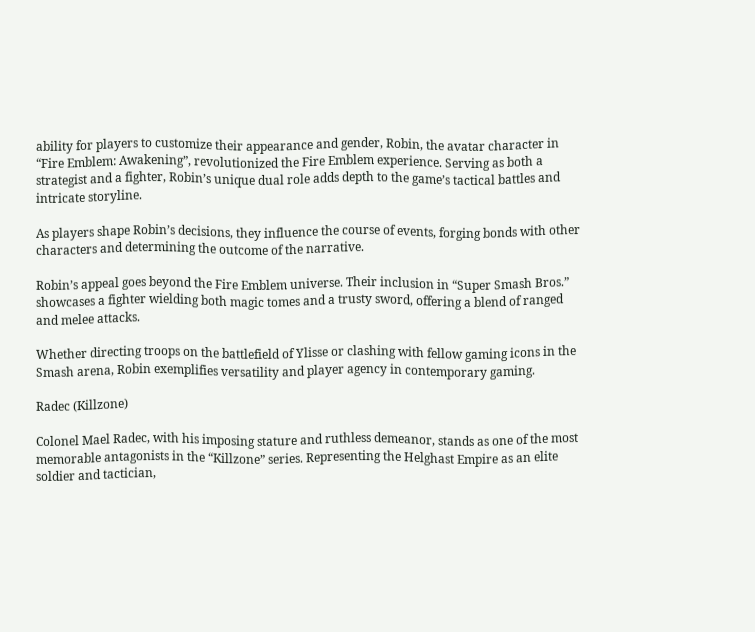ability for players to customize their appearance and gender, Robin, the avatar character in “Fire Emblem: Awakening”, revolutionized the Fire Emblem experience. Serving as both a strategist and a fighter, Robin’s unique dual role adds depth to the game’s tactical battles and intricate storyline.

As players shape Robin’s decisions, they influence the course of events, forging bonds with other characters and determining the outcome of the narrative.

Robin’s appeal goes beyond the Fire Emblem universe. Their inclusion in “Super Smash Bros.” showcases a fighter wielding both magic tomes and a trusty sword, offering a blend of ranged and melee attacks.

Whether directing troops on the battlefield of Ylisse or clashing with fellow gaming icons in the Smash arena, Robin exemplifies versatility and player agency in contemporary gaming.

Radec (Killzone)

Colonel Mael Radec, with his imposing stature and ruthless demeanor, stands as one of the most memorable antagonists in the “Killzone” series. Representing the Helghast Empire as an elite soldier and tactician,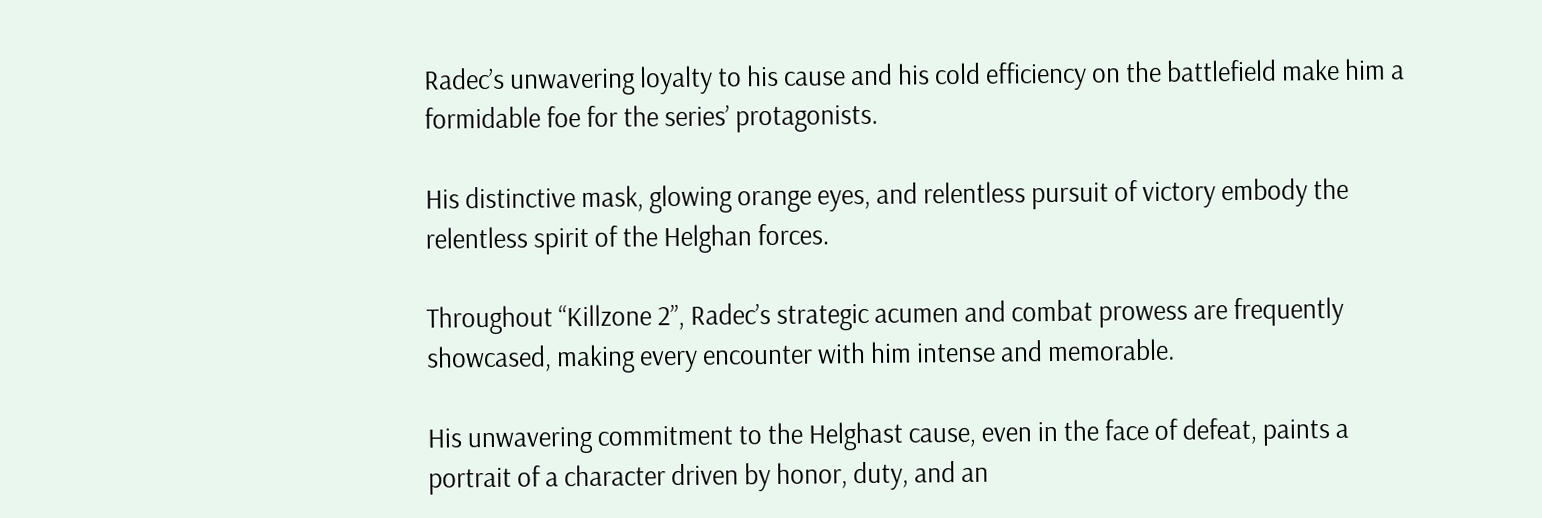Radec’s unwavering loyalty to his cause and his cold efficiency on the battlefield make him a formidable foe for the series’ protagonists.

His distinctive mask, glowing orange eyes, and relentless pursuit of victory embody the relentless spirit of the Helghan forces.

Throughout “Killzone 2”, Radec’s strategic acumen and combat prowess are frequently showcased, making every encounter with him intense and memorable.

His unwavering commitment to the Helghast cause, even in the face of defeat, paints a portrait of a character driven by honor, duty, and an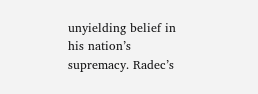unyielding belief in his nation’s supremacy. Radec’s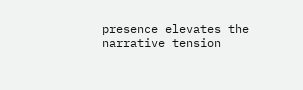presence elevates the narrative tension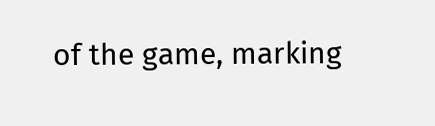of the game, marking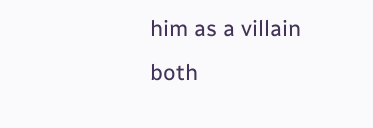him as a villain both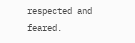respected and feared.